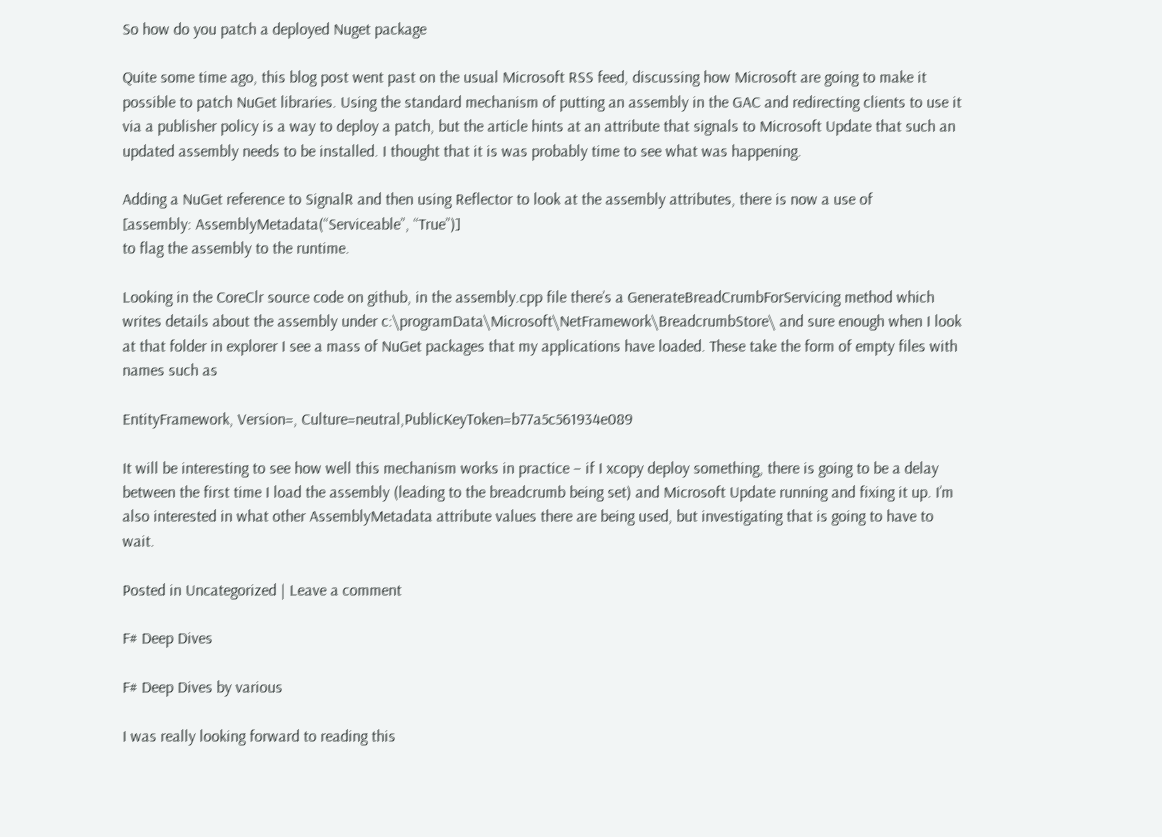So how do you patch a deployed Nuget package

Quite some time ago, this blog post went past on the usual Microsoft RSS feed, discussing how Microsoft are going to make it possible to patch NuGet libraries. Using the standard mechanism of putting an assembly in the GAC and redirecting clients to use it via a publisher policy is a way to deploy a patch, but the article hints at an attribute that signals to Microsoft Update that such an updated assembly needs to be installed. I thought that it is was probably time to see what was happening.

Adding a NuGet reference to SignalR and then using Reflector to look at the assembly attributes, there is now a use of
[assembly: AssemblyMetadata(“Serviceable”, “True”)]
to flag the assembly to the runtime.

Looking in the CoreClr source code on github, in the assembly.cpp file there’s a GenerateBreadCrumbForServicing method which writes details about the assembly under c:\programData\Microsoft\NetFramework\BreadcrumbStore\ and sure enough when I look at that folder in explorer I see a mass of NuGet packages that my applications have loaded. These take the form of empty files with names such as

EntityFramework, Version=, Culture=neutral,PublicKeyToken=b77a5c561934e089

It will be interesting to see how well this mechanism works in practice – if I xcopy deploy something, there is going to be a delay between the first time I load the assembly (leading to the breadcrumb being set) and Microsoft Update running and fixing it up. I’m also interested in what other AssemblyMetadata attribute values there are being used, but investigating that is going to have to wait.

Posted in Uncategorized | Leave a comment

F# Deep Dives

F# Deep Dives by various

I was really looking forward to reading this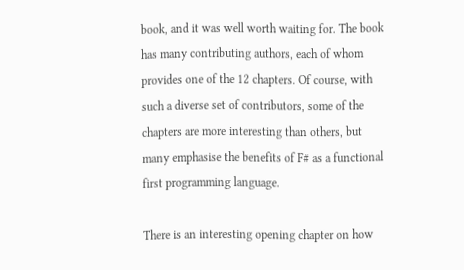book, and it was well worth waiting for. The book has many contributing authors, each of whom provides one of the 12 chapters. Of course, with such a diverse set of contributors, some of the chapters are more interesting than others, but many emphasise the benefits of F# as a functional first programming language.

There is an interesting opening chapter on how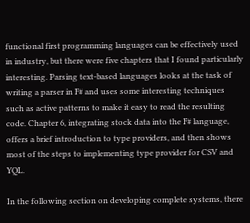functional first programming languages can be effectively used in industry, but there were five chapters that I found particularly interesting. Parsing text-based languages looks at the task of writing a parser in F# and uses some interesting techniques such as active patterns to make it easy to read the resulting code. Chapter 6, integrating stock data into the F# language, offers a brief introduction to type providers, and then shows most of the steps to implementing type provider for CSV and YQL.

In the following section on developing complete systems, there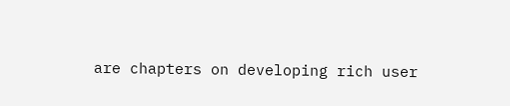are chapters on developing rich user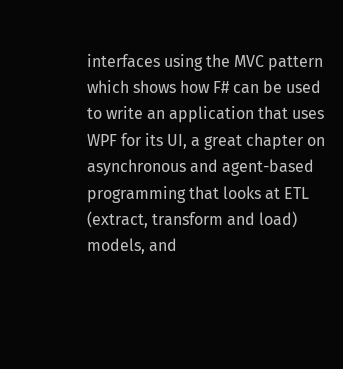interfaces using the MVC pattern which shows how F# can be used to write an application that uses WPF for its UI, a great chapter on asynchronous and agent-based programming that looks at ETL (extract, transform and load) models, and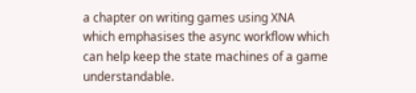a chapter on writing games using XNA which emphasises the async workflow which can help keep the state machines of a game understandable.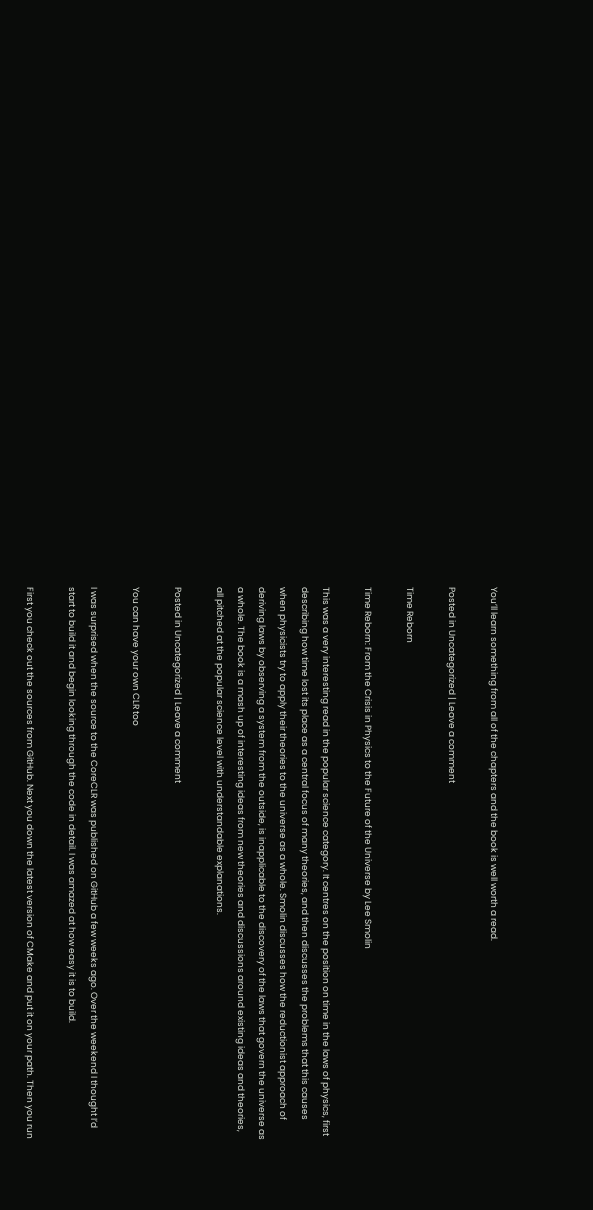You’ll learn something from all of the chapters and the book is well worth a read.

Posted in Uncategorized | Leave a comment

Time Reborn

Time Reborn: From the Crisis in Physics to the Future of the Universe by Lee Smolin

This was a very interesting read in the popular science category. It centres on the position on time in the laws of physics, first describing how time lost its place as a central focus of many theories, and then discusses the problems that this causes when physicists try to apply their theories to the universe as a whole. Smolin discusses how the reductionist approach of deriving laws by observing a system from the outside, is inapplicable to the discovery of the laws that govern the universe as a whole. The book is a mash up of interesting ideas from new theories and discussions around existing ideas and theories, all pitched at the popular science level with understandable explanations.

Posted in Uncategorized | Leave a comment

You can have your own CLR too

I was surprised when the source to the CoreCLR was published on GitHub a few weeks ago. Over the weekend I thought I’d start to build it and begin looking through the code in detail. I was amazed at how easy it is to build.

First you check out the sources from GitHub. Next you down the latest version of CMake and put it on your path. Then you run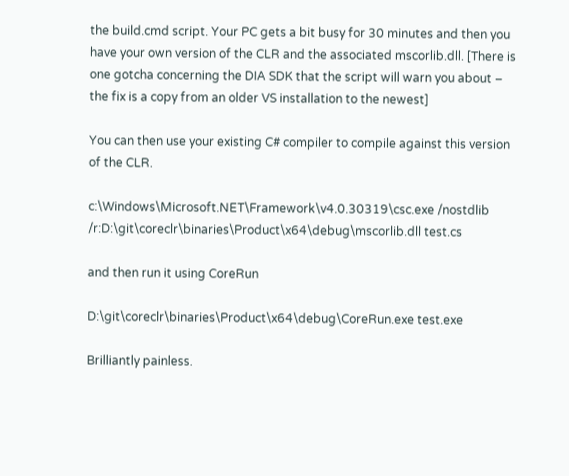the build.cmd script. Your PC gets a bit busy for 30 minutes and then you have your own version of the CLR and the associated mscorlib.dll. [There is one gotcha concerning the DIA SDK that the script will warn you about – the fix is a copy from an older VS installation to the newest]

You can then use your existing C# compiler to compile against this version of the CLR.

c:\Windows\Microsoft.NET\Framework\v4.0.30319\csc.exe /nostdlib /r:D:\git\coreclr\binaries\Product\x64\debug\mscorlib.dll test.cs

and then run it using CoreRun

D:\git\coreclr\binaries\Product\x64\debug\CoreRun.exe test.exe

Brilliantly painless.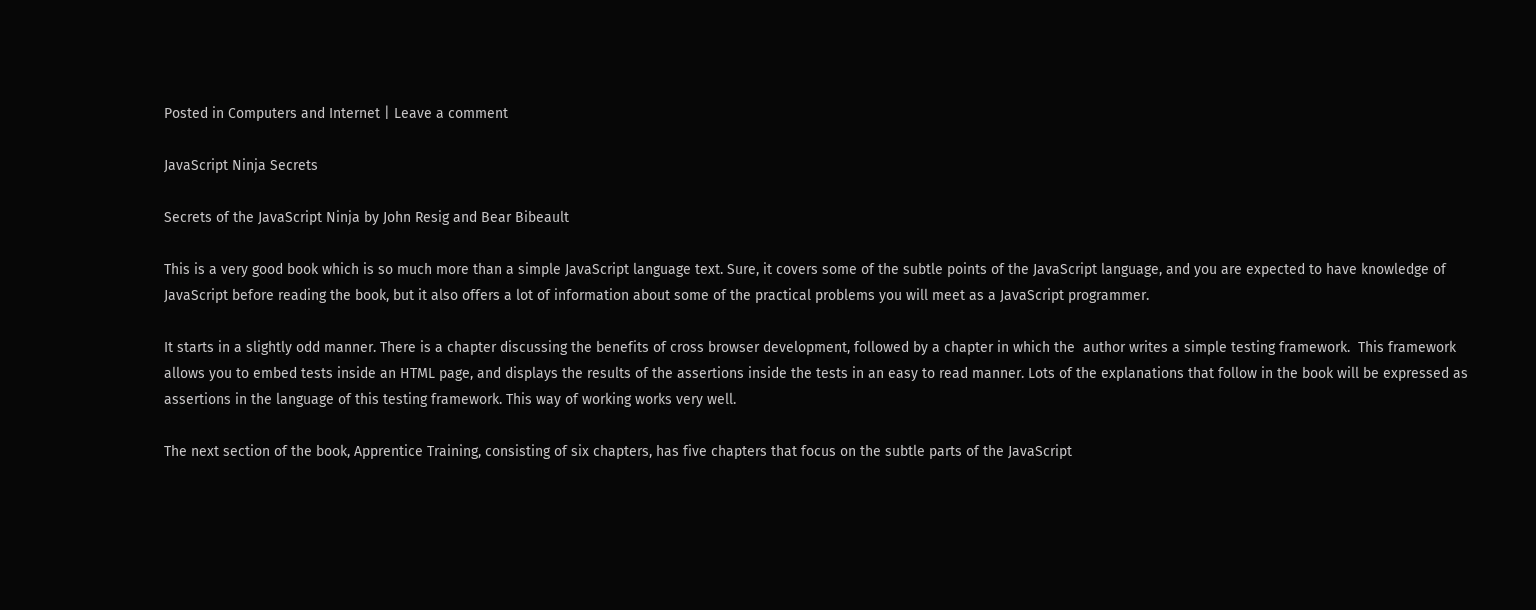Posted in Computers and Internet | Leave a comment

JavaScript Ninja Secrets

Secrets of the JavaScript Ninja by John Resig and Bear Bibeault

This is a very good book which is so much more than a simple JavaScript language text. Sure, it covers some of the subtle points of the JavaScript language, and you are expected to have knowledge of JavaScript before reading the book, but it also offers a lot of information about some of the practical problems you will meet as a JavaScript programmer.

It starts in a slightly odd manner. There is a chapter discussing the benefits of cross browser development, followed by a chapter in which the  author writes a simple testing framework.  This framework allows you to embed tests inside an HTML page, and displays the results of the assertions inside the tests in an easy to read manner. Lots of the explanations that follow in the book will be expressed as assertions in the language of this testing framework. This way of working works very well.

The next section of the book, Apprentice Training, consisting of six chapters, has five chapters that focus on the subtle parts of the JavaScript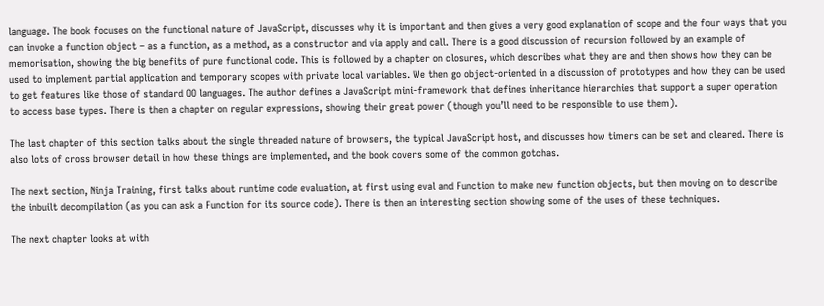language. The book focuses on the functional nature of JavaScript, discusses why it is important and then gives a very good explanation of scope and the four ways that you can invoke a function object – as a function, as a method, as a constructor and via apply and call. There is a good discussion of recursion followed by an example of memorisation, showing the big benefits of pure functional code. This is followed by a chapter on closures, which describes what they are and then shows how they can be used to implement partial application and temporary scopes with private local variables. We then go object-oriented in a discussion of prototypes and how they can be used to get features like those of standard OO languages. The author defines a JavaScript mini-framework that defines inheritance hierarchies that support a super operation to access base types. There is then a chapter on regular expressions, showing their great power (though you’ll need to be responsible to use them).

The last chapter of this section talks about the single threaded nature of browsers, the typical JavaScript host, and discusses how timers can be set and cleared. There is also lots of cross browser detail in how these things are implemented, and the book covers some of the common gotchas.

The next section, Ninja Training, first talks about runtime code evaluation, at first using eval and Function to make new function objects, but then moving on to describe the inbuilt decompilation (as you can ask a Function for its source code). There is then an interesting section showing some of the uses of these techniques.

The next chapter looks at with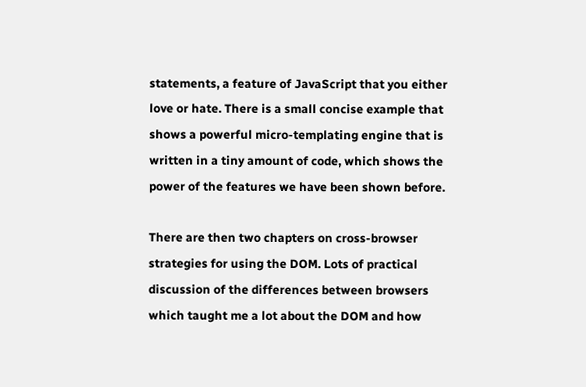statements, a feature of JavaScript that you either love or hate. There is a small concise example that shows a powerful micro-templating engine that is written in a tiny amount of code, which shows the power of the features we have been shown before.

There are then two chapters on cross-browser strategies for using the DOM. Lots of practical discussion of the differences between browsers which taught me a lot about the DOM and how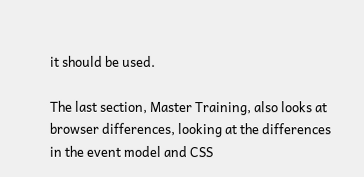it should be used.

The last section, Master Training, also looks at browser differences, looking at the differences in the event model and CSS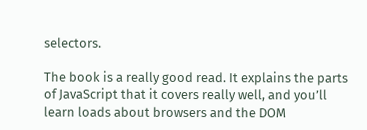selectors.

The book is a really good read. It explains the parts of JavaScript that it covers really well, and you’ll learn loads about browsers and the DOM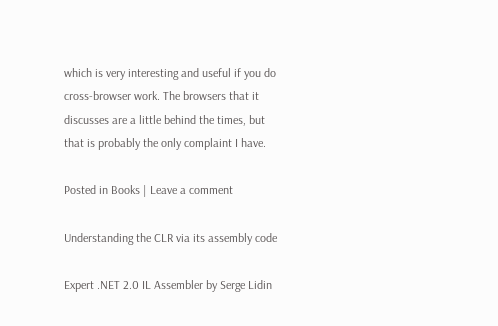which is very interesting and useful if you do cross-browser work. The browsers that it discusses are a little behind the times, but that is probably the only complaint I have.

Posted in Books | Leave a comment

Understanding the CLR via its assembly code

Expert .NET 2.0 IL Assembler by Serge Lidin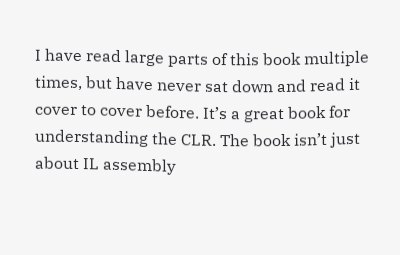I have read large parts of this book multiple times, but have never sat down and read it cover to cover before. It’s a great book for understanding the CLR. The book isn’t just about IL assembly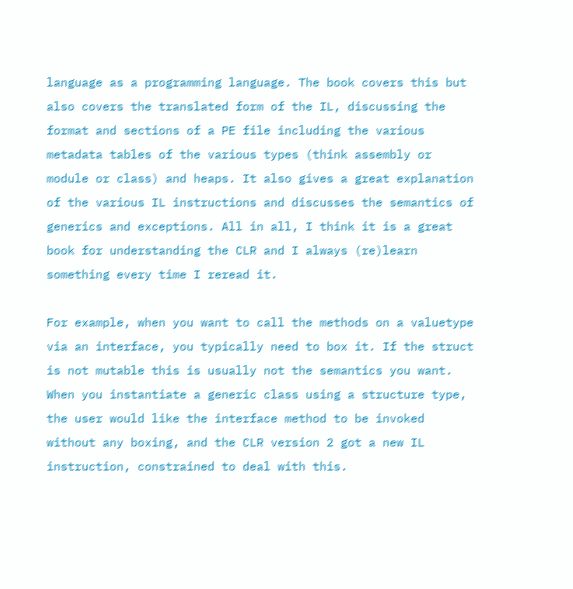language as a programming language. The book covers this but also covers the translated form of the IL, discussing the format and sections of a PE file including the various metadata tables of the various types (think assembly or module or class) and heaps. It also gives a great explanation of the various IL instructions and discusses the semantics of generics and exceptions. All in all, I think it is a great book for understanding the CLR and I always (re)learn something every time I reread it.

For example, when you want to call the methods on a valuetype via an interface, you typically need to box it. If the struct is not mutable this is usually not the semantics you want. When you instantiate a generic class using a structure type, the user would like the interface method to be invoked without any boxing, and the CLR version 2 got a new IL instruction, constrained to deal with this.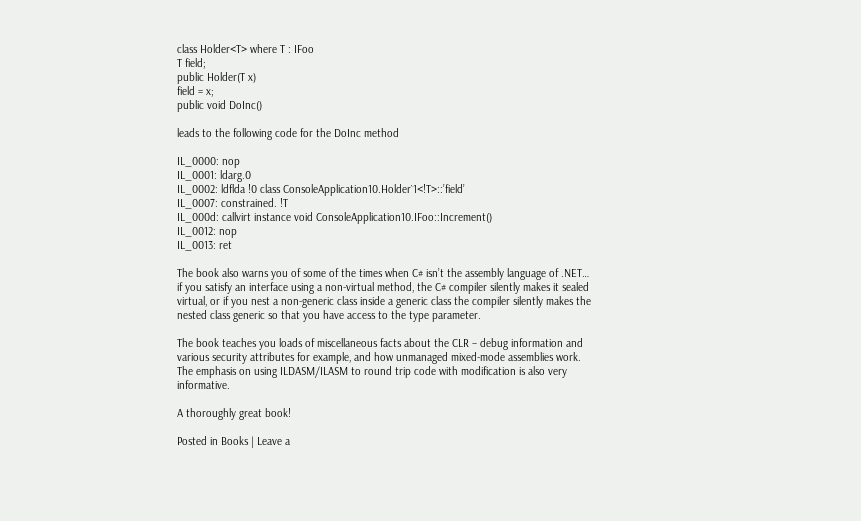class Holder<T> where T : IFoo
T field;
public Holder(T x)
field = x;
public void DoInc()

leads to the following code for the DoInc method

IL_0000: nop
IL_0001: ldarg.0
IL_0002: ldflda !0 class ConsoleApplication10.Holder`1<!T>::’field’
IL_0007: constrained. !T
IL_000d: callvirt instance void ConsoleApplication10.IFoo::Increment()
IL_0012: nop
IL_0013: ret

The book also warns you of some of the times when C# isn’t the assembly language of .NET… if you satisfy an interface using a non-virtual method, the C# compiler silently makes it sealed virtual, or if you nest a non-generic class inside a generic class the compiler silently makes the nested class generic so that you have access to the type parameter.

The book teaches you loads of miscellaneous facts about the CLR – debug information and various security attributes for example, and how unmanaged mixed-mode assemblies work. The emphasis on using ILDASM/ILASM to round trip code with modification is also very informative.

A thoroughly great book!

Posted in Books | Leave a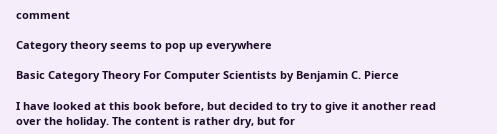comment

Category theory seems to pop up everywhere

Basic Category Theory For Computer Scientists by Benjamin C. Pierce

I have looked at this book before, but decided to try to give it another read over the holiday. The content is rather dry, but for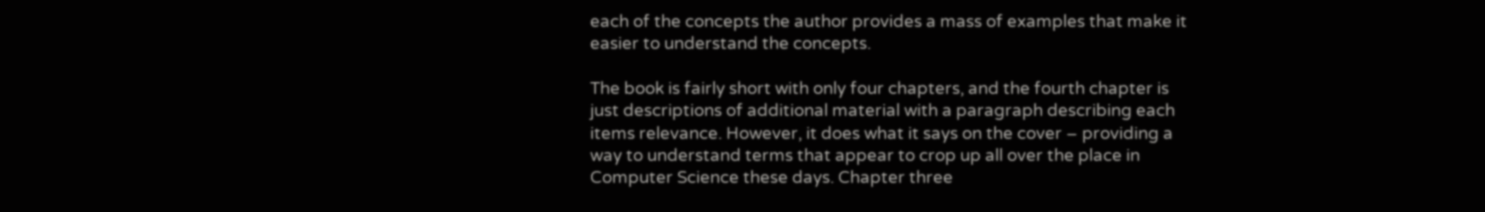each of the concepts the author provides a mass of examples that make it easier to understand the concepts.

The book is fairly short with only four chapters, and the fourth chapter is just descriptions of additional material with a paragraph describing each items relevance. However, it does what it says on the cover – providing a way to understand terms that appear to crop up all over the place in Computer Science these days. Chapter three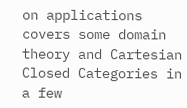on applications covers some domain theory and Cartesian Closed Categories in a few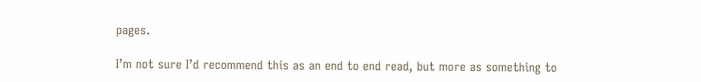pages.

I’m not sure I’d recommend this as an end to end read, but more as something to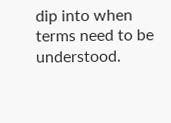dip into when terms need to be understood.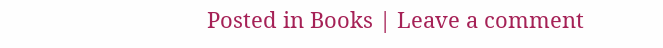Posted in Books | Leave a comment